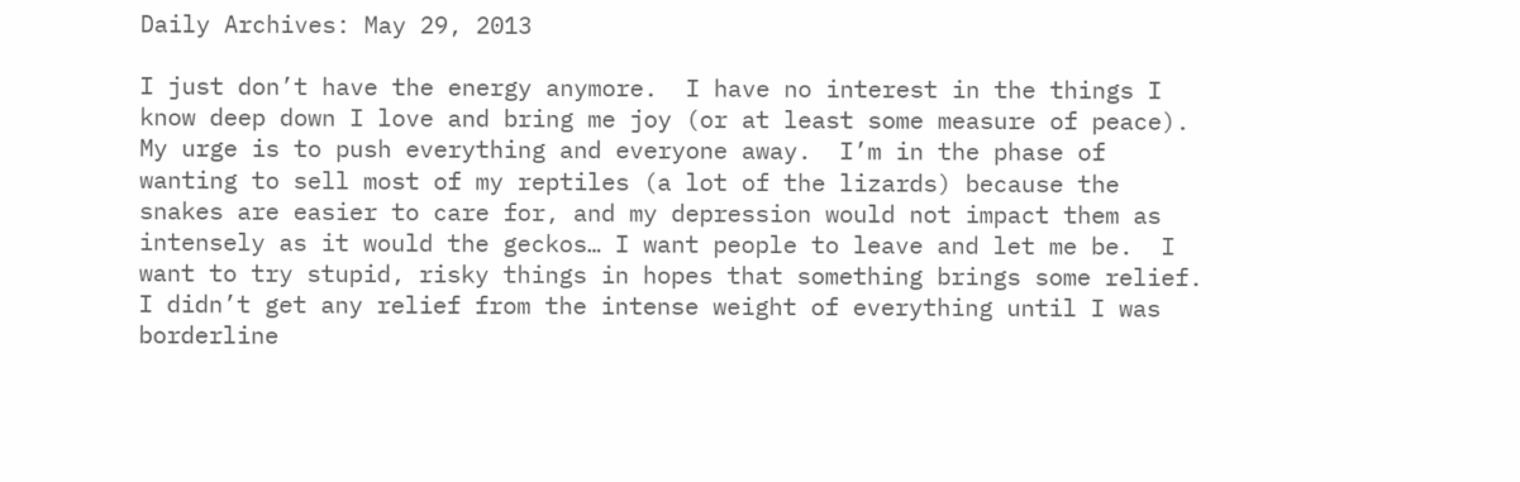Daily Archives: May 29, 2013

I just don’t have the energy anymore.  I have no interest in the things I know deep down I love and bring me joy (or at least some measure of peace).  My urge is to push everything and everyone away.  I’m in the phase of wanting to sell most of my reptiles (a lot of the lizards) because the snakes are easier to care for, and my depression would not impact them as intensely as it would the geckos… I want people to leave and let me be.  I want to try stupid, risky things in hopes that something brings some relief.  I didn’t get any relief from the intense weight of everything until I was borderline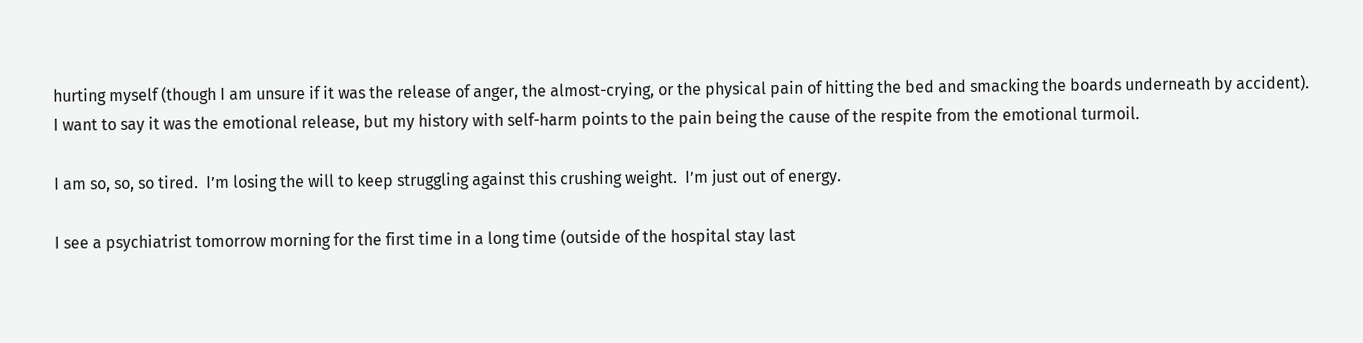hurting myself (though I am unsure if it was the release of anger, the almost-crying, or the physical pain of hitting the bed and smacking the boards underneath by accident).  I want to say it was the emotional release, but my history with self-harm points to the pain being the cause of the respite from the emotional turmoil.

I am so, so, so tired.  I’m losing the will to keep struggling against this crushing weight.  I’m just out of energy.

I see a psychiatrist tomorrow morning for the first time in a long time (outside of the hospital stay last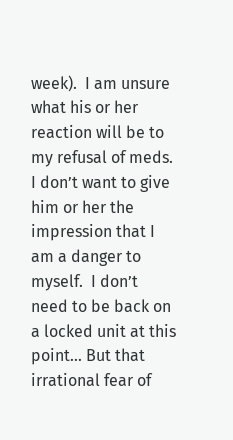week).  I am unsure what his or her reaction will be to my refusal of meds.  I don’t want to give him or her the impression that I am a danger to myself.  I don’t need to be back on a locked unit at this point… But that irrational fear of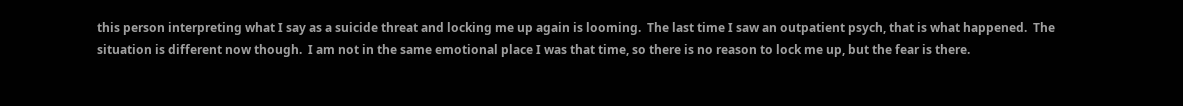this person interpreting what I say as a suicide threat and locking me up again is looming.  The last time I saw an outpatient psych, that is what happened.  The situation is different now though.  I am not in the same emotional place I was that time, so there is no reason to lock me up, but the fear is there.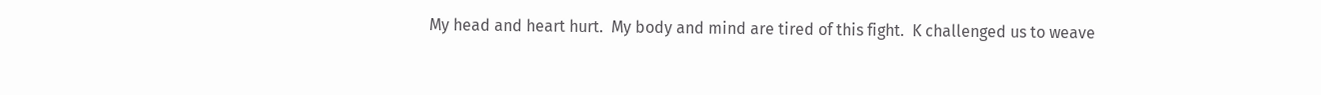My head and heart hurt.  My body and mind are tired of this fight.  K challenged us to weave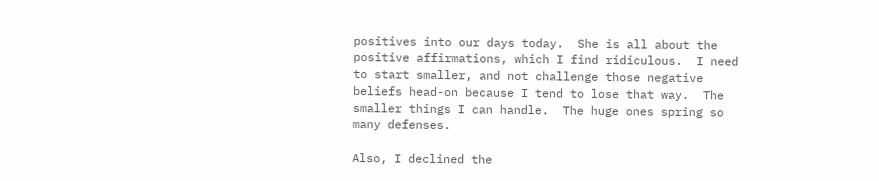positives into our days today.  She is all about the positive affirmations, which I find ridiculous.  I need to start smaller, and not challenge those negative beliefs head-on because I tend to lose that way.  The smaller things I can handle.  The huge ones spring so many defenses.

Also, I declined the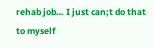rehab job… I just can;t do that to myself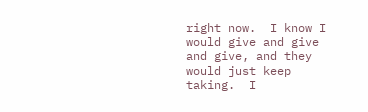right now.  I know I would give and give and give, and they would just keep taking.  I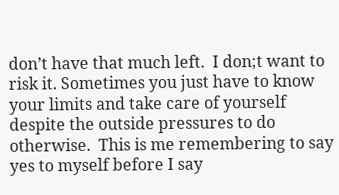don’t have that much left.  I don;t want to risk it. Sometimes you just have to know your limits and take care of yourself despite the outside pressures to do otherwise.  This is me remembering to say yes to myself before I say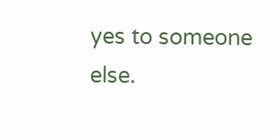yes to someone else.